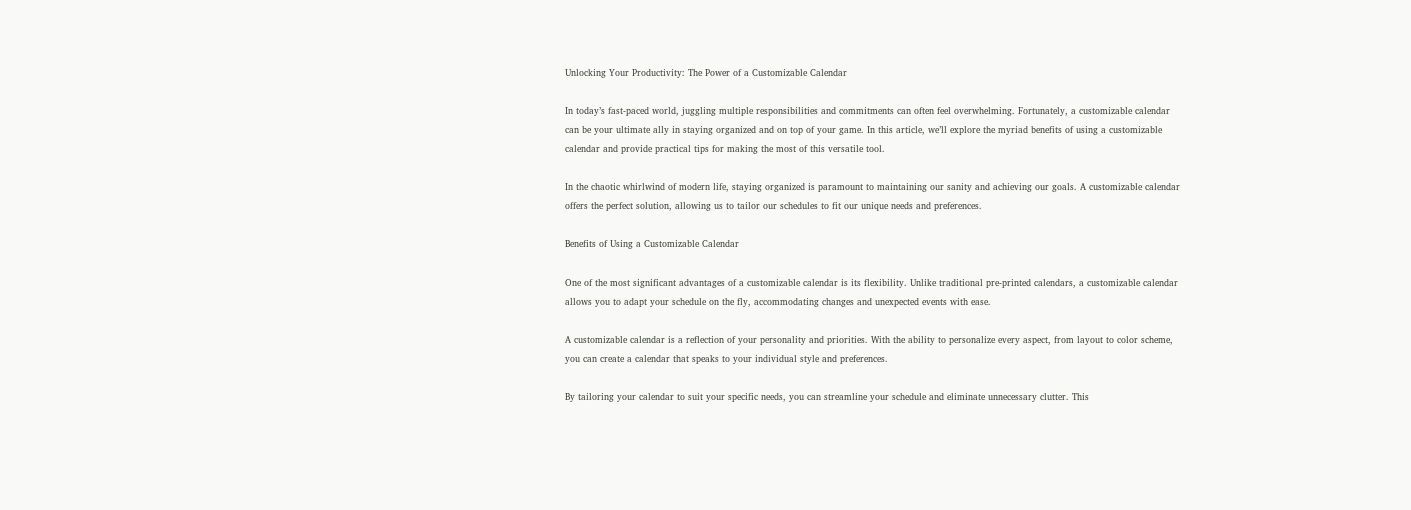Unlocking Your Productivity: The Power of a Customizable Calendar

In today’s fast-paced world, juggling multiple responsibilities and commitments can often feel overwhelming. Fortunately, a customizable calendar can be your ultimate ally in staying organized and on top of your game. In this article, we’ll explore the myriad benefits of using a customizable calendar and provide practical tips for making the most of this versatile tool.

In the chaotic whirlwind of modern life, staying organized is paramount to maintaining our sanity and achieving our goals. A customizable calendar offers the perfect solution, allowing us to tailor our schedules to fit our unique needs and preferences.

Benefits of Using a Customizable Calendar

One of the most significant advantages of a customizable calendar is its flexibility. Unlike traditional pre-printed calendars, a customizable calendar allows you to adapt your schedule on the fly, accommodating changes and unexpected events with ease.

A customizable calendar is a reflection of your personality and priorities. With the ability to personalize every aspect, from layout to color scheme, you can create a calendar that speaks to your individual style and preferences.

By tailoring your calendar to suit your specific needs, you can streamline your schedule and eliminate unnecessary clutter. This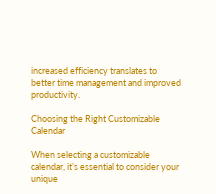increased efficiency translates to better time management and improved productivity.

Choosing the Right Customizable Calendar

When selecting a customizable calendar, it’s essential to consider your unique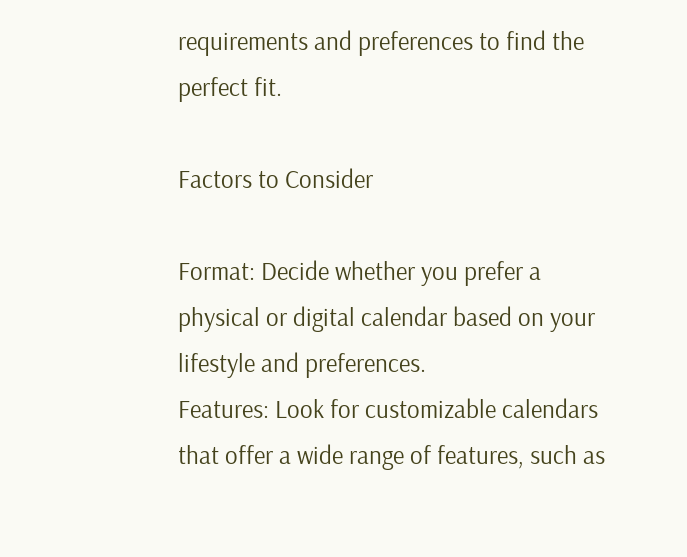requirements and preferences to find the perfect fit.

Factors to Consider

Format: Decide whether you prefer a physical or digital calendar based on your lifestyle and preferences.
Features: Look for customizable calendars that offer a wide range of features, such as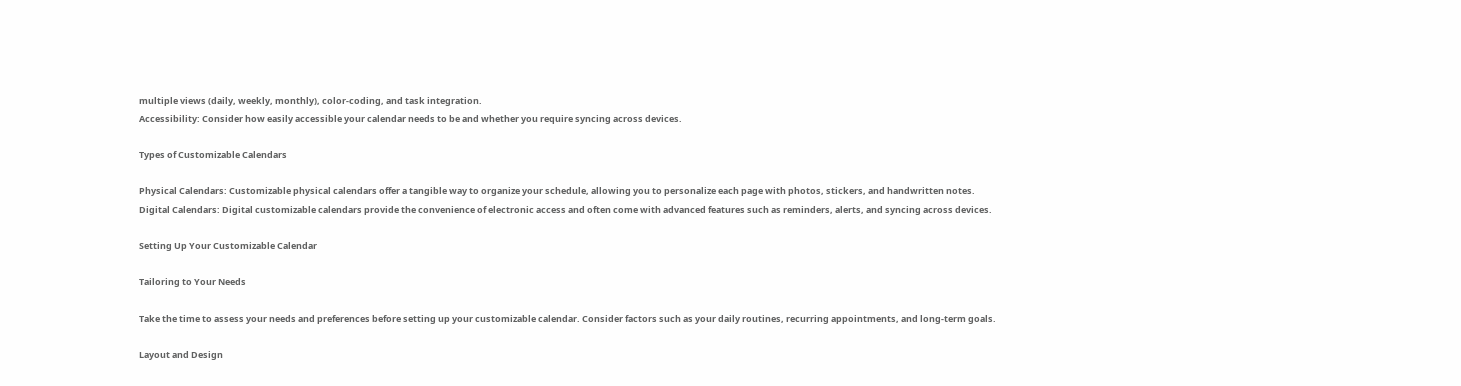multiple views (daily, weekly, monthly), color-coding, and task integration.
Accessibility: Consider how easily accessible your calendar needs to be and whether you require syncing across devices.

Types of Customizable Calendars

Physical Calendars: Customizable physical calendars offer a tangible way to organize your schedule, allowing you to personalize each page with photos, stickers, and handwritten notes.
Digital Calendars: Digital customizable calendars provide the convenience of electronic access and often come with advanced features such as reminders, alerts, and syncing across devices.

Setting Up Your Customizable Calendar

Tailoring to Your Needs

Take the time to assess your needs and preferences before setting up your customizable calendar. Consider factors such as your daily routines, recurring appointments, and long-term goals.

Layout and Design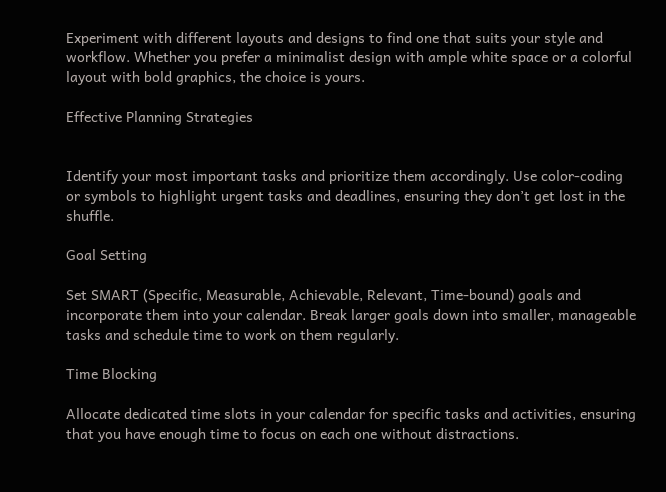Experiment with different layouts and designs to find one that suits your style and workflow. Whether you prefer a minimalist design with ample white space or a colorful layout with bold graphics, the choice is yours.

Effective Planning Strategies


Identify your most important tasks and prioritize them accordingly. Use color-coding or symbols to highlight urgent tasks and deadlines, ensuring they don’t get lost in the shuffle.

Goal Setting

Set SMART (Specific, Measurable, Achievable, Relevant, Time-bound) goals and incorporate them into your calendar. Break larger goals down into smaller, manageable tasks and schedule time to work on them regularly.

Time Blocking

Allocate dedicated time slots in your calendar for specific tasks and activities, ensuring that you have enough time to focus on each one without distractions.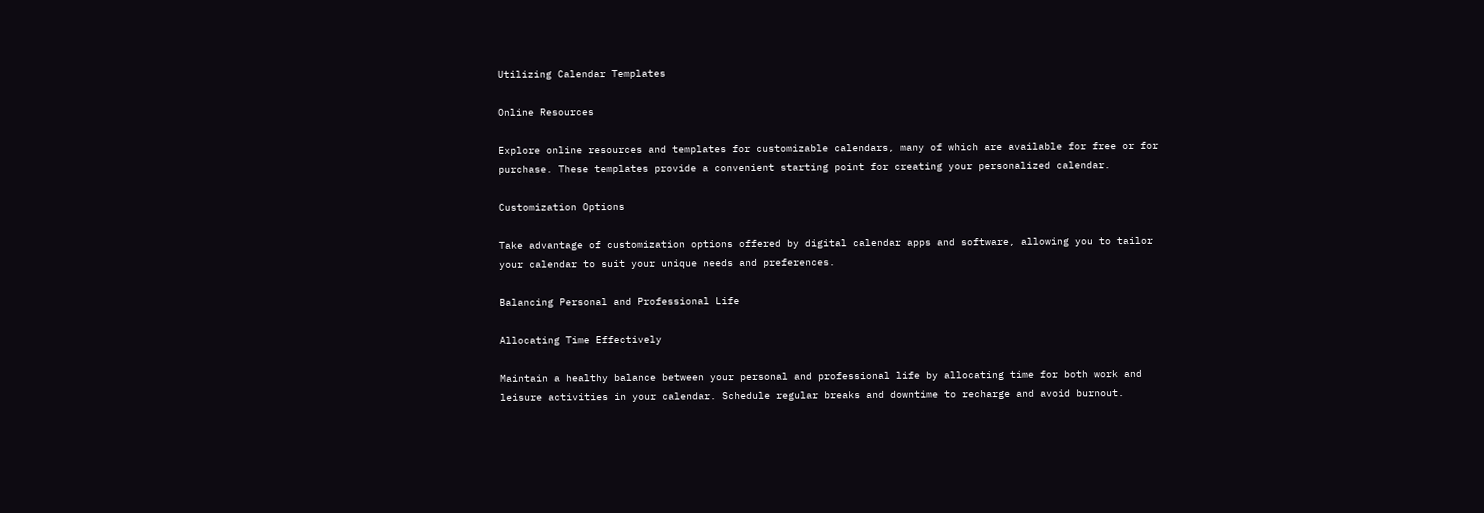Utilizing Calendar Templates

Online Resources

Explore online resources and templates for customizable calendars, many of which are available for free or for purchase. These templates provide a convenient starting point for creating your personalized calendar.

Customization Options

Take advantage of customization options offered by digital calendar apps and software, allowing you to tailor your calendar to suit your unique needs and preferences.

Balancing Personal and Professional Life

Allocating Time Effectively

Maintain a healthy balance between your personal and professional life by allocating time for both work and leisure activities in your calendar. Schedule regular breaks and downtime to recharge and avoid burnout.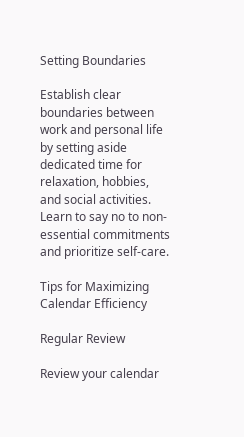Setting Boundaries

Establish clear boundaries between work and personal life by setting aside dedicated time for relaxation, hobbies, and social activities. Learn to say no to non-essential commitments and prioritize self-care.

Tips for Maximizing Calendar Efficiency

Regular Review

Review your calendar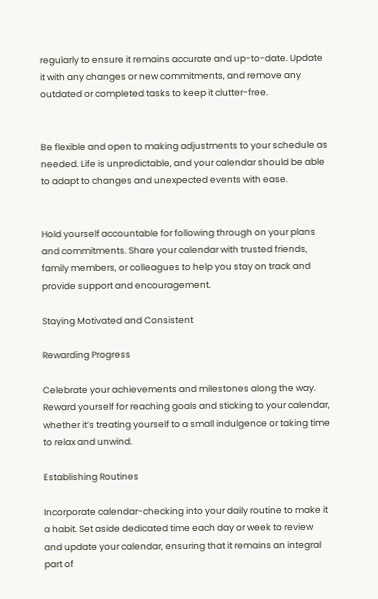regularly to ensure it remains accurate and up-to-date. Update it with any changes or new commitments, and remove any outdated or completed tasks to keep it clutter-free.


Be flexible and open to making adjustments to your schedule as needed. Life is unpredictable, and your calendar should be able to adapt to changes and unexpected events with ease.


Hold yourself accountable for following through on your plans and commitments. Share your calendar with trusted friends, family members, or colleagues to help you stay on track and provide support and encouragement.

Staying Motivated and Consistent

Rewarding Progress

Celebrate your achievements and milestones along the way. Reward yourself for reaching goals and sticking to your calendar, whether it’s treating yourself to a small indulgence or taking time to relax and unwind.

Establishing Routines

Incorporate calendar-checking into your daily routine to make it a habit. Set aside dedicated time each day or week to review and update your calendar, ensuring that it remains an integral part of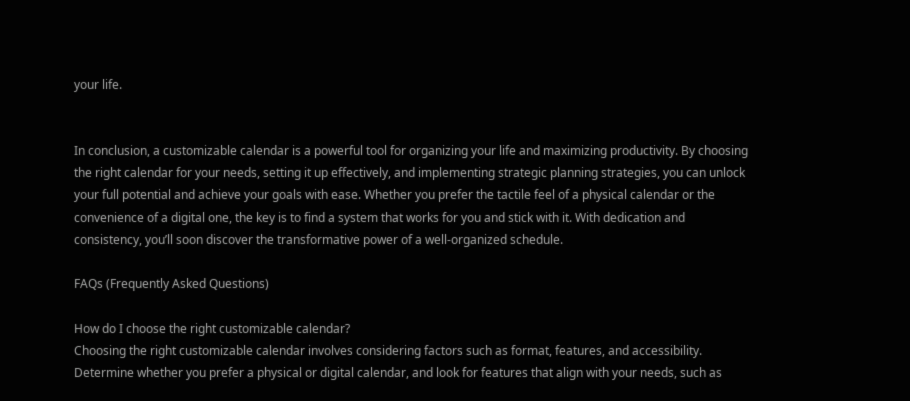your life.


In conclusion, a customizable calendar is a powerful tool for organizing your life and maximizing productivity. By choosing the right calendar for your needs, setting it up effectively, and implementing strategic planning strategies, you can unlock your full potential and achieve your goals with ease. Whether you prefer the tactile feel of a physical calendar or the convenience of a digital one, the key is to find a system that works for you and stick with it. With dedication and consistency, you’ll soon discover the transformative power of a well-organized schedule.

FAQs (Frequently Asked Questions)

How do I choose the right customizable calendar?
Choosing the right customizable calendar involves considering factors such as format, features, and accessibility. Determine whether you prefer a physical or digital calendar, and look for features that align with your needs, such as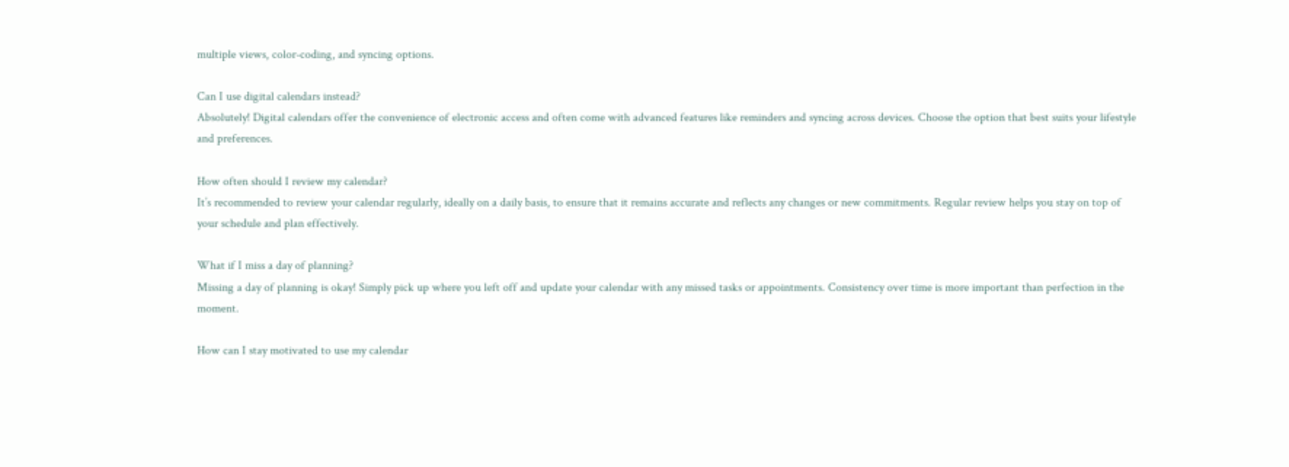multiple views, color-coding, and syncing options.

Can I use digital calendars instead?
Absolutely! Digital calendars offer the convenience of electronic access and often come with advanced features like reminders and syncing across devices. Choose the option that best suits your lifestyle and preferences.

How often should I review my calendar?
It’s recommended to review your calendar regularly, ideally on a daily basis, to ensure that it remains accurate and reflects any changes or new commitments. Regular review helps you stay on top of your schedule and plan effectively.

What if I miss a day of planning?
Missing a day of planning is okay! Simply pick up where you left off and update your calendar with any missed tasks or appointments. Consistency over time is more important than perfection in the moment.

How can I stay motivated to use my calendar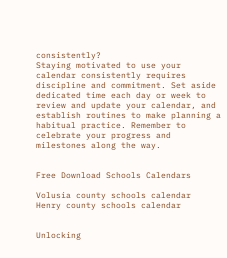consistently?
Staying motivated to use your calendar consistently requires discipline and commitment. Set aside dedicated time each day or week to review and update your calendar, and establish routines to make planning a habitual practice. Remember to celebrate your progress and milestones along the way.


Free Download Schools Calendars

Volusia county schools calendar
Henry county schools calendar


Unlocking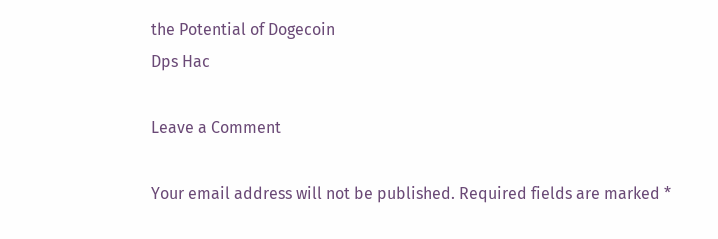the Potential of Dogecoin
Dps Hac

Leave a Comment

Your email address will not be published. Required fields are marked *